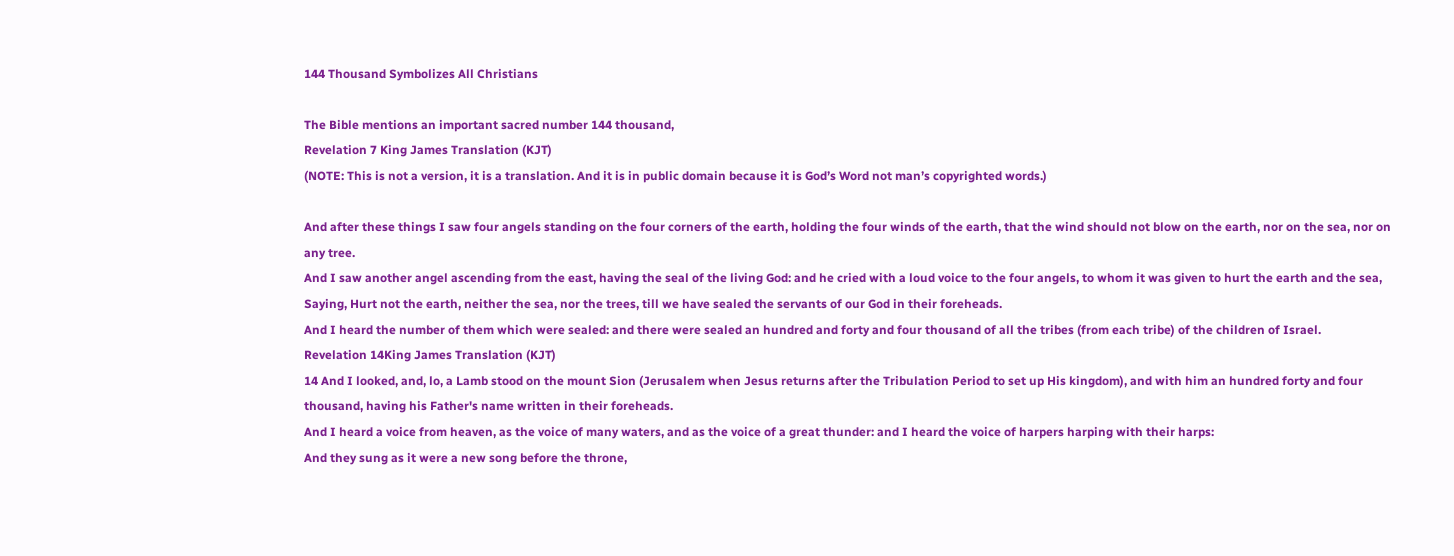144 Thousand Symbolizes All Christians

The Bible mentions an important sacred number 144 thousand,
Revelation 7 King James Translation (KJT)
(NOTE: This is not a version, it is a translation. And it is in public domain because it is God’s Word not man’s copyrighted words.)

And after these things I saw four angels standing on the four corners of the earth, holding the four winds of the earth, that the wind should not blow on the earth, nor on the sea, nor on any tree.
And I saw another angel ascending from the east, having the seal of the living God: and he cried with a loud voice to the four angels, to whom it was given to hurt the earth and the sea,
Saying, Hurt not the earth, neither the sea, nor the trees, till we have sealed the servants of our God in their foreheads.
And I heard the number of them which were sealed: and there were sealed an hundred and forty and four thousand of all the tribes (from each tribe) of the children of Israel.
Revelation 14King James Translation (KJT)
14 And I looked, and, lo, a Lamb stood on the mount Sion (Jerusalem when Jesus returns after the Tribulation Period to set up His kingdom), and with him an hundred forty and four thousand, having his Father's name written in their foreheads.
And I heard a voice from heaven, as the voice of many waters, and as the voice of a great thunder: and I heard the voice of harpers harping with their harps:
And they sung as it were a new song before the throne,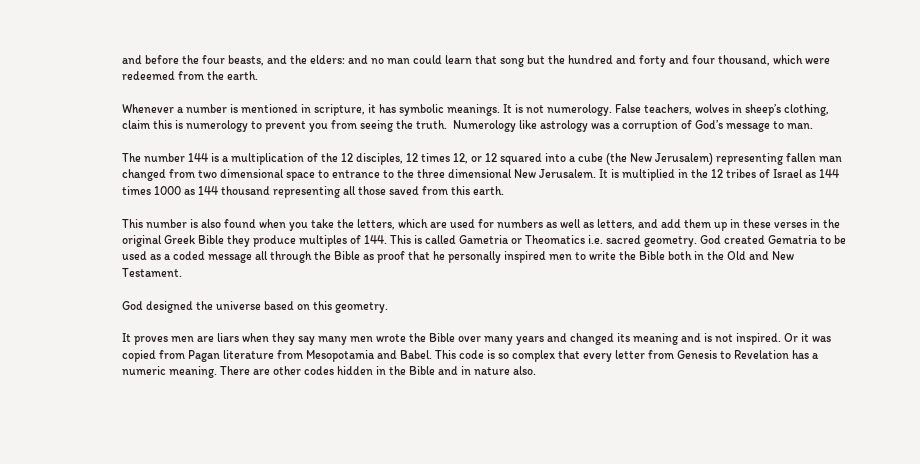and before the four beasts, and the elders: and no man could learn that song but the hundred and forty and four thousand, which were redeemed from the earth.

Whenever a number is mentioned in scripture, it has symbolic meanings. It is not numerology. False teachers, wolves in sheep’s clothing, claim this is numerology to prevent you from seeing the truth.  Numerology like astrology was a corruption of God’s message to man.

The number 144 is a multiplication of the 12 disciples, 12 times 12, or 12 squared into a cube (the New Jerusalem) representing fallen man changed from two dimensional space to entrance to the three dimensional New Jerusalem. It is multiplied in the 12 tribes of Israel as 144 times 1000 as 144 thousand representing all those saved from this earth.

This number is also found when you take the letters, which are used for numbers as well as letters, and add them up in these verses in the original Greek Bible they produce multiples of 144. This is called Gametria or Theomatics i.e. sacred geometry. God created Gematria to be used as a coded message all through the Bible as proof that he personally inspired men to write the Bible both in the Old and New Testament.

God designed the universe based on this geometry.

It proves men are liars when they say many men wrote the Bible over many years and changed its meaning and is not inspired. Or it was copied from Pagan literature from Mesopotamia and Babel. This code is so complex that every letter from Genesis to Revelation has a numeric meaning. There are other codes hidden in the Bible and in nature also.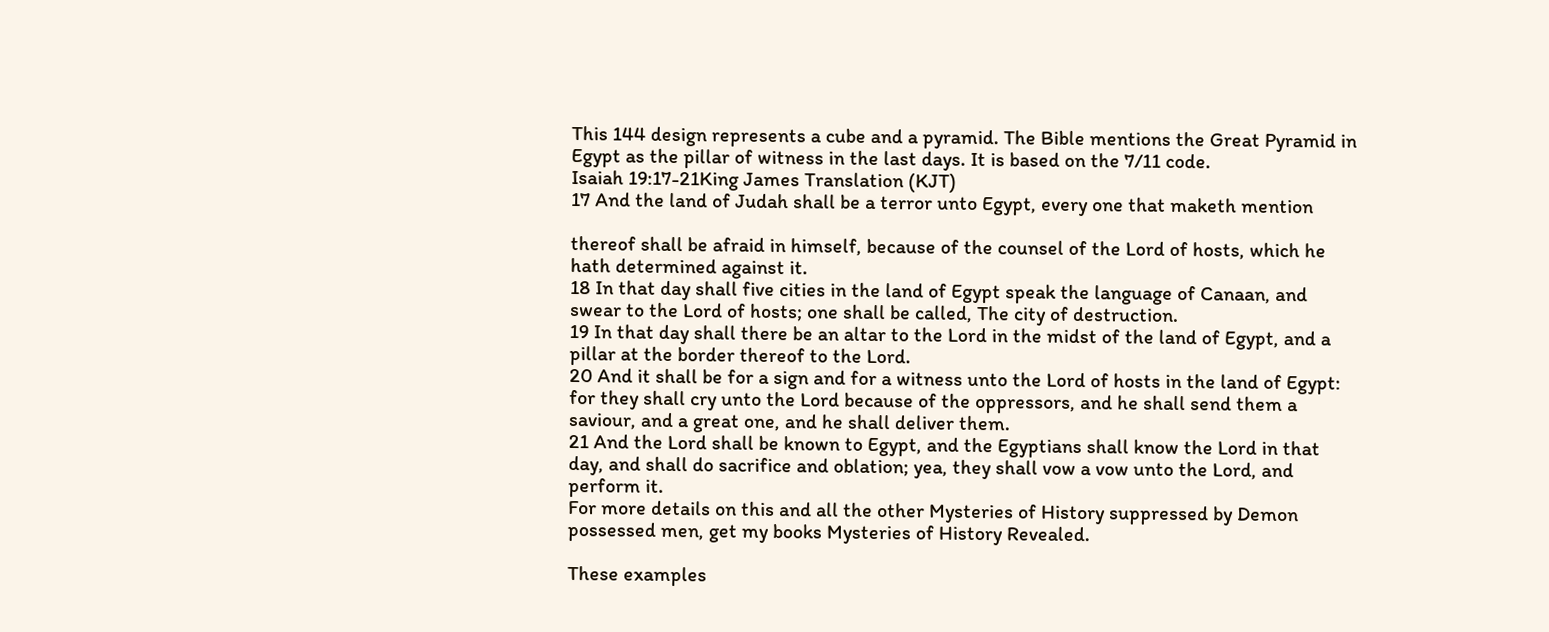This 144 design represents a cube and a pyramid. The Bible mentions the Great Pyramid in Egypt as the pillar of witness in the last days. It is based on the 7/11 code.
Isaiah 19:17-21King James Translation (KJT)
17 And the land of Judah shall be a terror unto Egypt, every one that maketh mention

thereof shall be afraid in himself, because of the counsel of the Lord of hosts, which he hath determined against it.
18 In that day shall five cities in the land of Egypt speak the language of Canaan, and swear to the Lord of hosts; one shall be called, The city of destruction.
19 In that day shall there be an altar to the Lord in the midst of the land of Egypt, and a pillar at the border thereof to the Lord.
20 And it shall be for a sign and for a witness unto the Lord of hosts in the land of Egypt: for they shall cry unto the Lord because of the oppressors, and he shall send them a saviour, and a great one, and he shall deliver them.
21 And the Lord shall be known to Egypt, and the Egyptians shall know the Lord in that day, and shall do sacrifice and oblation; yea, they shall vow a vow unto the Lord, and perform it.
For more details on this and all the other Mysteries of History suppressed by Demon possessed men, get my books Mysteries of History Revealed.

These examples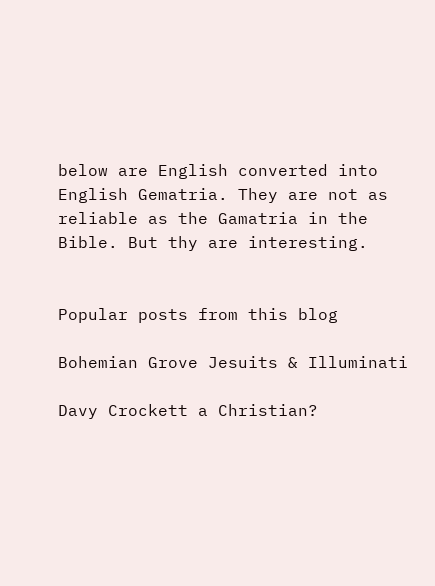below are English converted into English Gematria. They are not as reliable as the Gamatria in the Bible. But thy are interesting.


Popular posts from this blog

Bohemian Grove Jesuits & Illuminati

Davy Crockett a Christian?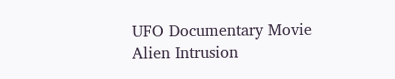UFO Documentary Movie Alien Intrusion